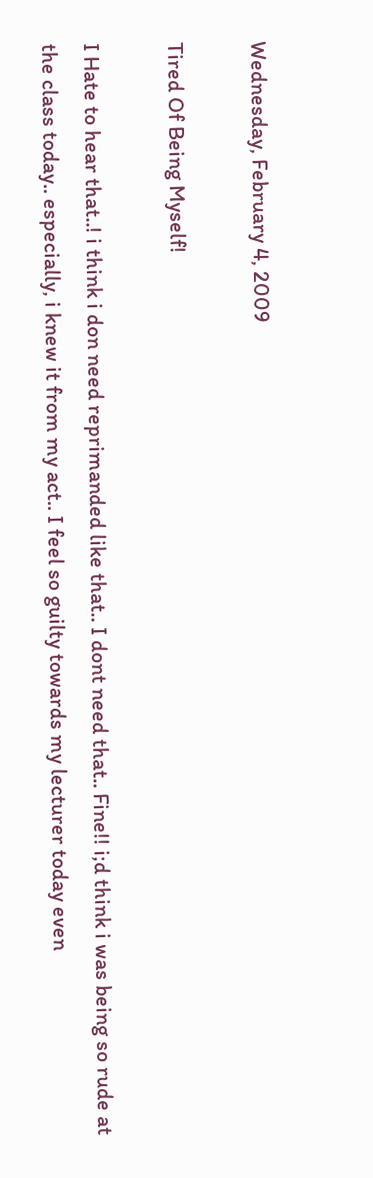Wednesday, February 4, 2009

Tired Of Being Myself!

I Hate to hear that..! i think i don need reprimanded like that.. I dont need that.. Fine!! i;d think i was being so rude at the class today.. especially, i knew it from my act.. I feel so guilty towards my lecturer today even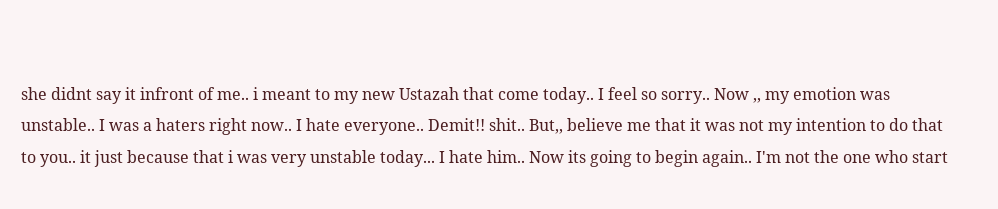she didnt say it infront of me.. i meant to my new Ustazah that come today.. I feel so sorry.. Now ,, my emotion was unstable.. I was a haters right now.. I hate everyone.. Demit!! shit.. But,, believe me that it was not my intention to do that to you.. it just because that i was very unstable today... I hate him.. Now its going to begin again.. I'm not the one who start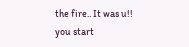the fire.. It was u!! you start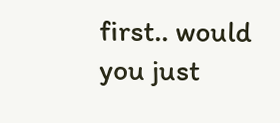first.. would you just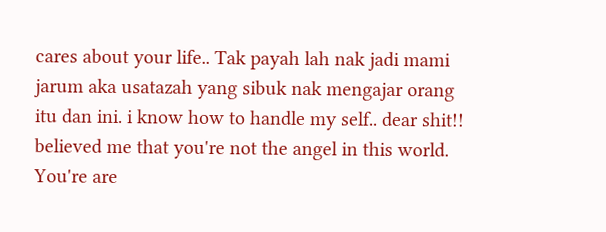cares about your life.. Tak payah lah nak jadi mami jarum aka usatazah yang sibuk nak mengajar orang itu dan ini. i know how to handle my self.. dear shit!! believed me that you're not the angel in this world. You're are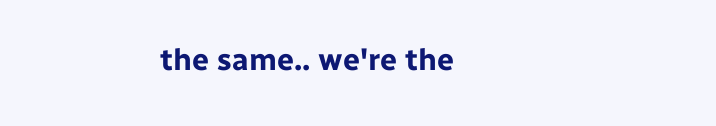the same.. we're the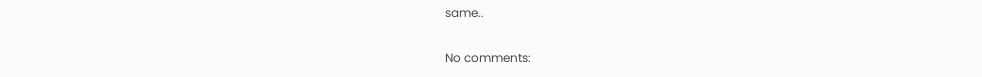same..

No comments: